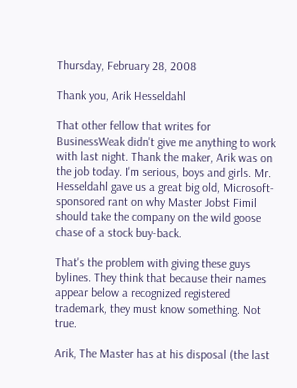Thursday, February 28, 2008

Thank you, Arik Hesseldahl

That other fellow that writes for BusinessWeak didn't give me anything to work with last night. Thank the maker, Arik was on the job today. I'm serious, boys and girls. Mr. Hesseldahl gave us a great big old, Microsoft-sponsored rant on why Master Jobst Fimil should take the company on the wild goose chase of a stock buy-back.

That's the problem with giving these guys bylines. They think that because their names appear below a recognized registered trademark, they must know something. Not true.

Arik, The Master has at his disposal (the last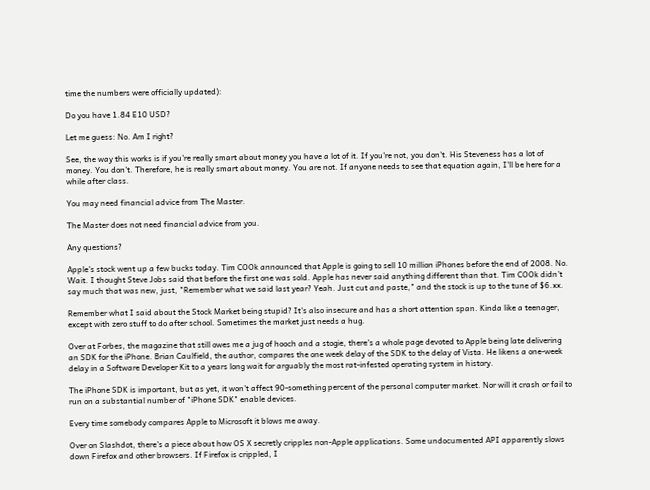time the numbers were officially updated):

Do you have 1.84 E10 USD?

Let me guess: No. Am I right?

See, the way this works is if you're really smart about money you have a lot of it. If you're not, you don't. His Steveness has a lot of money. You don't. Therefore, he is really smart about money. You are not. If anyone needs to see that equation again, I'll be here for a while after class.

You may need financial advice from The Master.

The Master does not need financial advice from you.

Any questions?

Apple's stock went up a few bucks today. Tim COOk announced that Apple is going to sell 10 million iPhones before the end of 2008. No. Wait. I thought Steve Jobs said that before the first one was sold. Apple has never said anything different than that. Tim COOk didn't say much that was new, just, "Remember what we said last year? Yeah. Just cut and paste," and the stock is up to the tune of $6.xx.

Remember what I said about the Stock Market being stupid? It's also insecure and has a short attention span. Kinda like a teenager, except with zero stuff to do after school. Sometimes the market just needs a hug.

Over at Forbes, the magazine that still owes me a jug of hooch and a stogie, there's a whole page devoted to Apple being late delivering an SDK for the iPhone. Brian Caulfield, the author, compares the one week delay of the SDK to the delay of Vista. He likens a one-week delay in a Software Developer Kit to a years long wait for arguably the most rat-infested operating system in history.

The iPhone SDK is important, but as yet, it won't affect 90-something percent of the personal computer market. Nor will it crash or fail to run on a substantial number of "iPhone SDK" enable devices.

Every time somebody compares Apple to Microsoft it blows me away.

Over on Slashdot, there's a piece about how OS X secretly cripples non-Apple applications. Some undocumented API apparently slows down Firefox and other browsers. If Firefox is crippled, I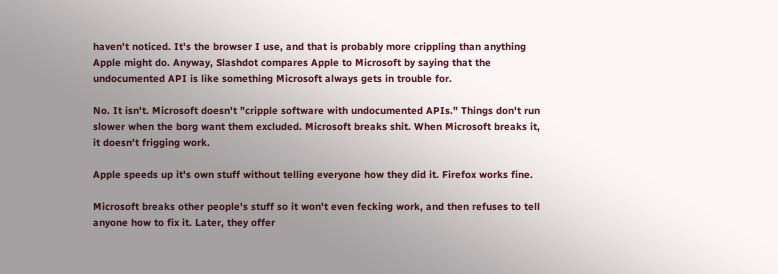haven't noticed. It's the browser I use, and that is probably more crippling than anything Apple might do. Anyway, Slashdot compares Apple to Microsoft by saying that the undocumented API is like something Microsoft always gets in trouble for.

No. It isn't. Microsoft doesn't "cripple software with undocumented APIs." Things don't run slower when the borg want them excluded. Microsoft breaks shit. When Microsoft breaks it, it doesn't frigging work.

Apple speeds up it's own stuff without telling everyone how they did it. Firefox works fine.

Microsoft breaks other people's stuff so it won't even fecking work, and then refuses to tell anyone how to fix it. Later, they offer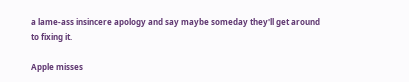a lame-ass insincere apology and say maybe someday they'll get around to fixing it.

Apple misses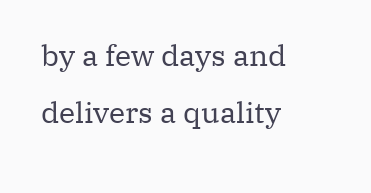by a few days and delivers a quality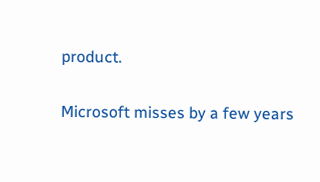product.

Microsoft misses by a few years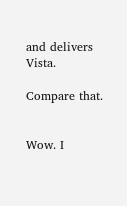and delivers Vista.

Compare that.


Wow. I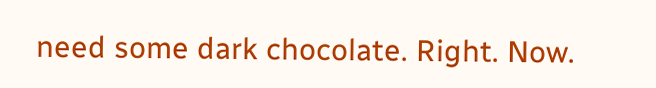need some dark chocolate. Right. Now.